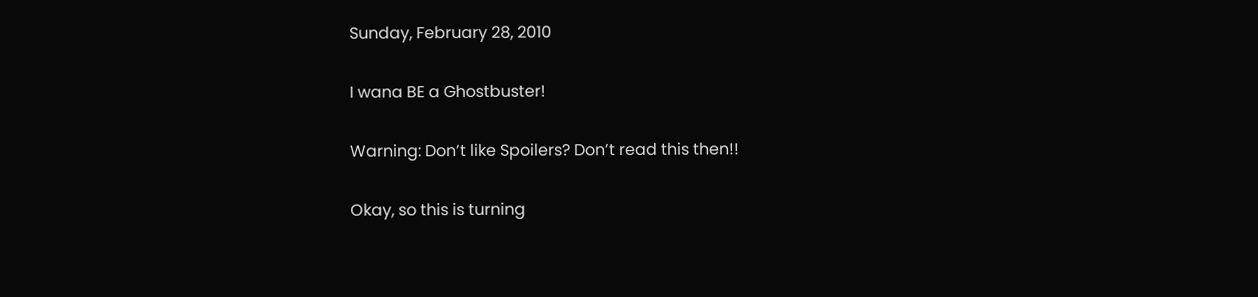Sunday, February 28, 2010

I wana BE a Ghostbuster!

Warning: Don’t like Spoilers? Don’t read this then!!

Okay, so this is turning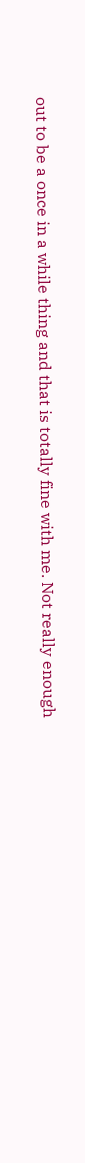out to be a once in a while thing and that is totally fine with me. Not really enough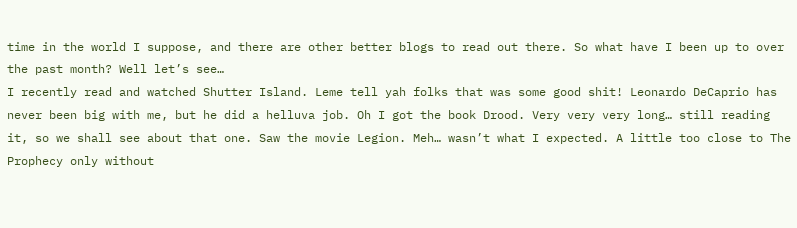time in the world I suppose, and there are other better blogs to read out there. So what have I been up to over the past month? Well let’s see…
I recently read and watched Shutter Island. Leme tell yah folks that was some good shit! Leonardo DeCaprio has never been big with me, but he did a helluva job. Oh I got the book Drood. Very very very long… still reading it, so we shall see about that one. Saw the movie Legion. Meh… wasn’t what I expected. A little too close to The Prophecy only without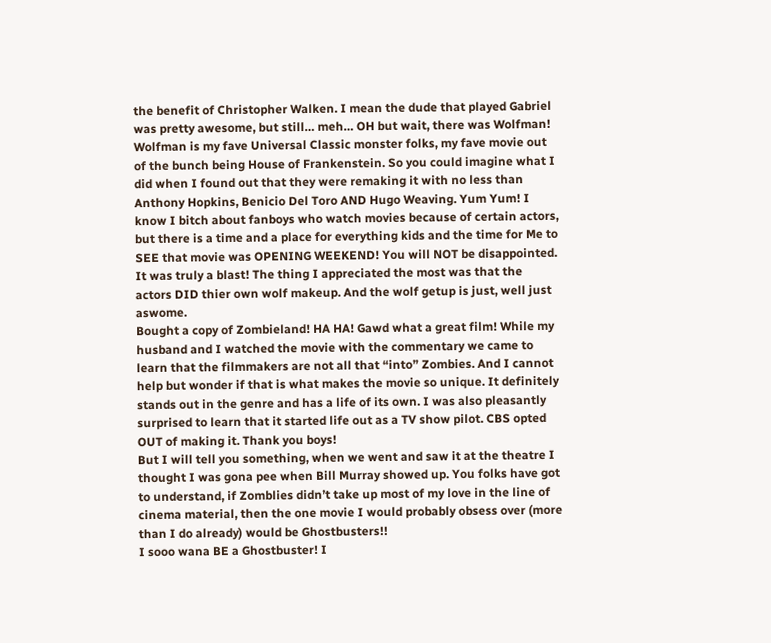the benefit of Christopher Walken. I mean the dude that played Gabriel was pretty awesome, but still… meh… OH but wait, there was Wolfman!
Wolfman is my fave Universal Classic monster folks, my fave movie out of the bunch being House of Frankenstein. So you could imagine what I did when I found out that they were remaking it with no less than Anthony Hopkins, Benicio Del Toro AND Hugo Weaving. Yum Yum! I know I bitch about fanboys who watch movies because of certain actors, but there is a time and a place for everything kids and the time for Me to SEE that movie was OPENING WEEKEND! You will NOT be disappointed. It was truly a blast! The thing I appreciated the most was that the actors DID thier own wolf makeup. And the wolf getup is just, well just aswome.
Bought a copy of Zombieland! HA HA! Gawd what a great film! While my husband and I watched the movie with the commentary we came to learn that the filmmakers are not all that “into” Zombies. And I cannot help but wonder if that is what makes the movie so unique. It definitely stands out in the genre and has a life of its own. I was also pleasantly surprised to learn that it started life out as a TV show pilot. CBS opted OUT of making it. Thank you boys!
But I will tell you something, when we went and saw it at the theatre I thought I was gona pee when Bill Murray showed up. You folks have got to understand, if Zomblies didn’t take up most of my love in the line of cinema material, then the one movie I would probably obsess over (more than I do already) would be Ghostbusters!!
I sooo wana BE a Ghostbuster! I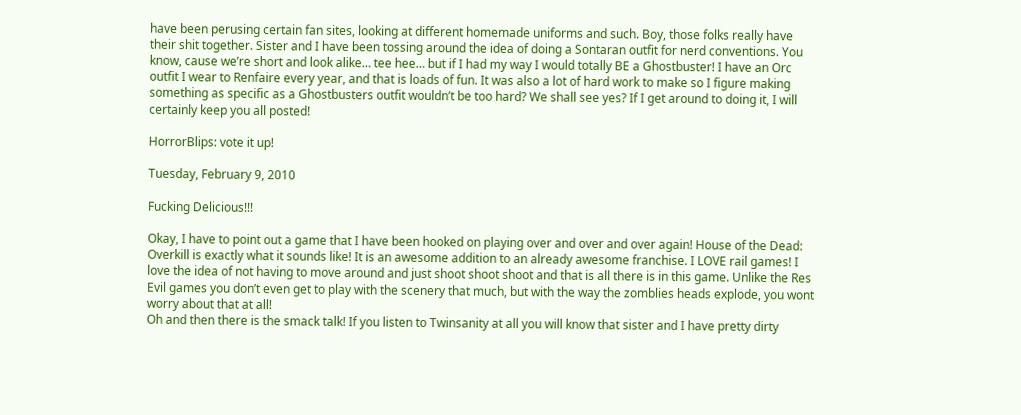have been perusing certain fan sites, looking at different homemade uniforms and such. Boy, those folks really have their shit together. Sister and I have been tossing around the idea of doing a Sontaran outfit for nerd conventions. You know, cause we’re short and look alike… tee hee… but if I had my way I would totally BE a Ghostbuster! I have an Orc outfit I wear to Renfaire every year, and that is loads of fun. It was also a lot of hard work to make so I figure making something as specific as a Ghostbusters outfit wouldn’t be too hard? We shall see yes? If I get around to doing it, I will certainly keep you all posted!

HorrorBlips: vote it up!

Tuesday, February 9, 2010

Fucking Delicious!!!

Okay, I have to point out a game that I have been hooked on playing over and over and over again! House of the Dead: Overkill is exactly what it sounds like! It is an awesome addition to an already awesome franchise. I LOVE rail games! I love the idea of not having to move around and just shoot shoot shoot and that is all there is in this game. Unlike the Res Evil games you don’t even get to play with the scenery that much, but with the way the zomblies heads explode, you wont worry about that at all!
Oh and then there is the smack talk! If you listen to Twinsanity at all you will know that sister and I have pretty dirty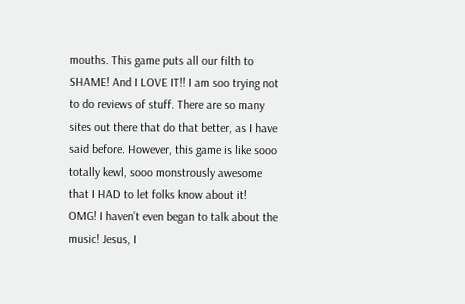mouths. This game puts all our filth to SHAME! And I LOVE IT!! I am soo trying not to do reviews of stuff. There are so many sites out there that do that better, as I have said before. However, this game is like sooo totally kewl, sooo monstrously awesome that I HAD to let folks know about it!
OMG! I haven’t even began to talk about the music! Jesus, I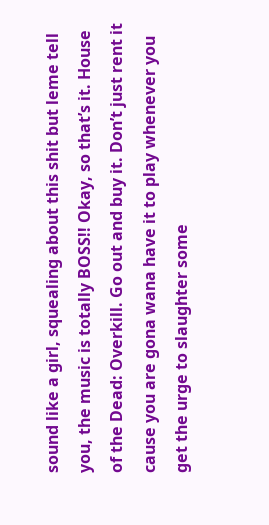sound like a girl, squealing about this shit but leme tell you, the music is totally BOSS!! Okay, so that’s it. House of the Dead: Overkill. Go out and buy it. Don’t just rent it cause you are gona wana have it to play whenever you get the urge to slaughter some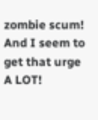zombie scum! And I seem to get that urge A LOT!